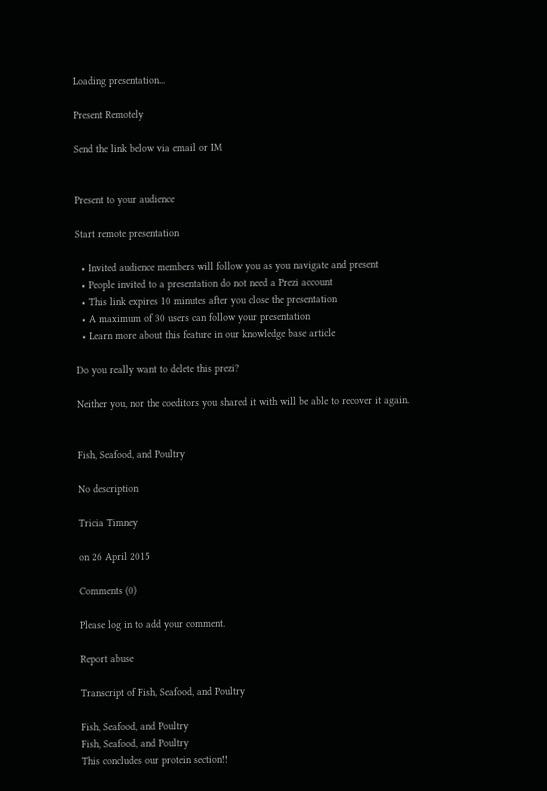Loading presentation...

Present Remotely

Send the link below via email or IM


Present to your audience

Start remote presentation

  • Invited audience members will follow you as you navigate and present
  • People invited to a presentation do not need a Prezi account
  • This link expires 10 minutes after you close the presentation
  • A maximum of 30 users can follow your presentation
  • Learn more about this feature in our knowledge base article

Do you really want to delete this prezi?

Neither you, nor the coeditors you shared it with will be able to recover it again.


Fish, Seafood, and Poultry

No description

Tricia Timney

on 26 April 2015

Comments (0)

Please log in to add your comment.

Report abuse

Transcript of Fish, Seafood, and Poultry

Fish, Seafood, and Poultry
Fish, Seafood, and Poultry
This concludes our protein section!!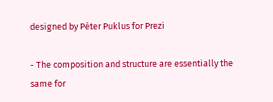designed by Péter Puklus for Prezi

- The composition and structure are essentially the same for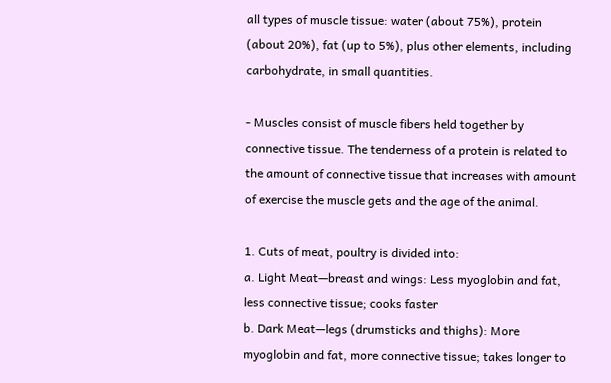all types of muscle tissue: water (about 75%), protein (about 20%), fat (up to 5%), plus other elements, including carbohydrate, in small quantities.

- Muscles consist of muscle fibers held together by connective tissue. The tenderness of a protein is related to the amount of connective tissue that increases with amount of exercise the muscle gets and the age of the animal.

1. Cuts of meat, poultry is divided into:
a. Light Meat—breast and wings: Less myoglobin and fat, less connective tissue; cooks faster
b. Dark Meat—legs (drumsticks and thighs): More myoglobin and fat, more connective tissue; takes longer to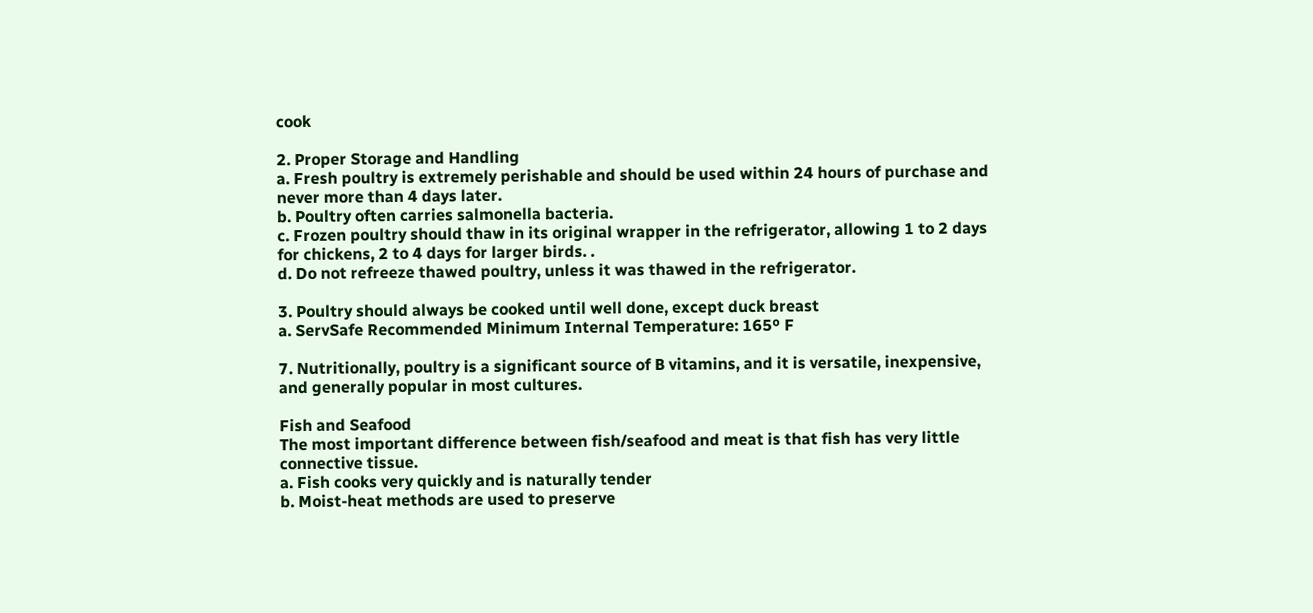cook

2. Proper Storage and Handling
a. Fresh poultry is extremely perishable and should be used within 24 hours of purchase and never more than 4 days later.
b. Poultry often carries salmonella bacteria.
c. Frozen poultry should thaw in its original wrapper in the refrigerator, allowing 1 to 2 days for chickens, 2 to 4 days for larger birds. .
d. Do not refreeze thawed poultry, unless it was thawed in the refrigerator.

3. Poultry should always be cooked until well done, except duck breast
a. ServSafe Recommended Minimum Internal Temperature: 165º F

7. Nutritionally, poultry is a significant source of B vitamins, and it is versatile, inexpensive, and generally popular in most cultures.

Fish and Seafood
The most important difference between fish/seafood and meat is that fish has very little connective tissue.
a. Fish cooks very quickly and is naturally tender
b. Moist-heat methods are used to preserve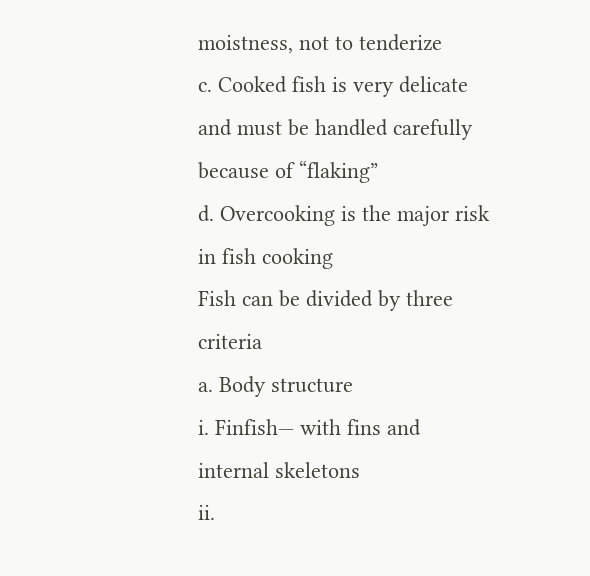moistness, not to tenderize
c. Cooked fish is very delicate and must be handled carefully because of “flaking”
d. Overcooking is the major risk in fish cooking
Fish can be divided by three criteria
a. Body structure
i. Finfish— with fins and internal skeletons
ii.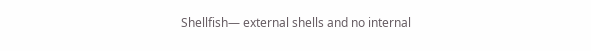Shellfish— external shells and no internal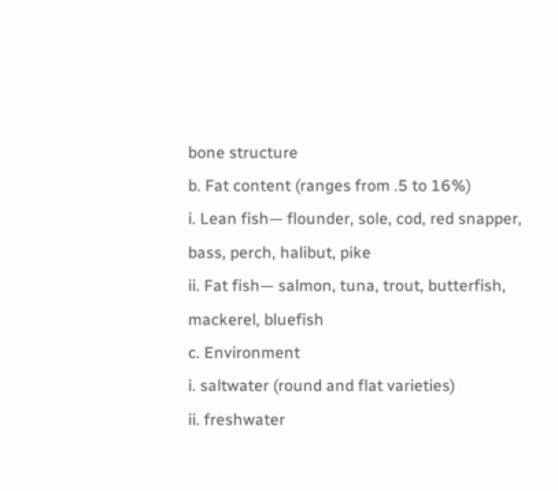bone structure
b. Fat content (ranges from .5 to 16%)
i. Lean fish— flounder, sole, cod, red snapper, bass, perch, halibut, pike
ii. Fat fish— salmon, tuna, trout, butterfish, mackerel, bluefish
c. Environment
i. saltwater (round and flat varieties)
ii. freshwater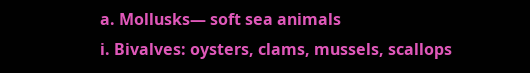a. Mollusks— soft sea animals
i. Bivalves: oysters, clams, mussels, scallops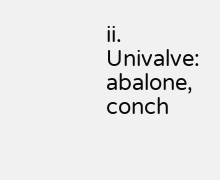ii. Univalve: abalone, conch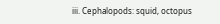iii. Cephalopods: squid, octopus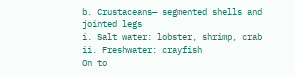b. Crustaceans— segmented shells and jointed legs
i. Salt water: lobster, shrimp, crab
ii. Freshwater: crayfish
On to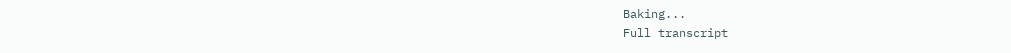Baking...
Full transcript